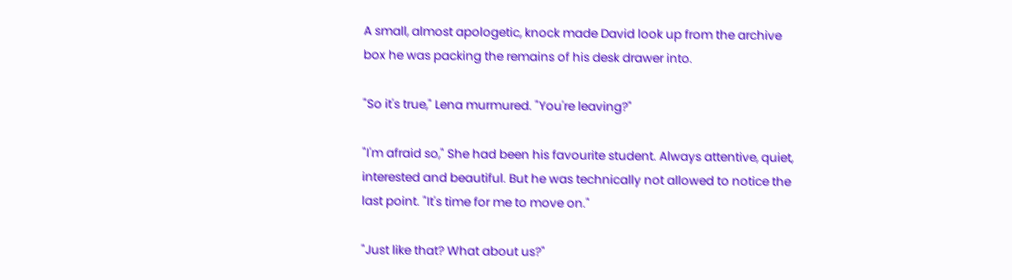A small, almost apologetic, knock made David look up from the archive box he was packing the remains of his desk drawer into.

"So it's true," Lena murmured. "You're leaving?"

"I'm afraid so," She had been his favourite student. Always attentive, quiet, interested and beautiful. But he was technically not allowed to notice the last point. "It's time for me to move on."

"Just like that? What about us?"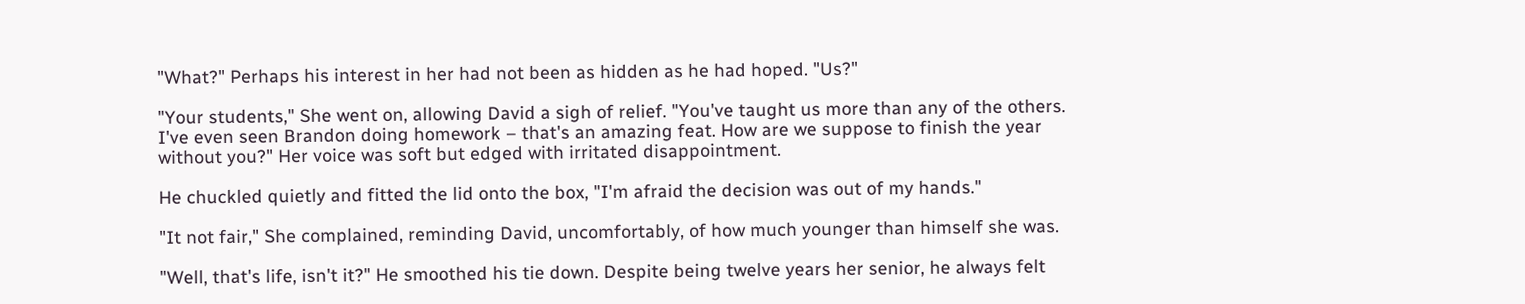"What?" Perhaps his interest in her had not been as hidden as he had hoped. "Us?"

"Your students," She went on, allowing David a sigh of relief. "You've taught us more than any of the others. I've even seen Brandon doing homework – that's an amazing feat. How are we suppose to finish the year without you?" Her voice was soft but edged with irritated disappointment.

He chuckled quietly and fitted the lid onto the box, "I'm afraid the decision was out of my hands."

"It not fair," She complained, reminding David, uncomfortably, of how much younger than himself she was.

"Well, that's life, isn't it?" He smoothed his tie down. Despite being twelve years her senior, he always felt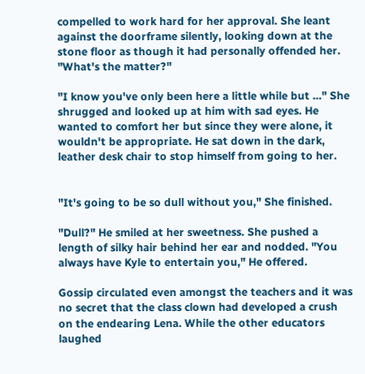compelled to work hard for her approval. She leant against the doorframe silently, looking down at the stone floor as though it had personally offended her. "What's the matter?"

"I know you've only been here a little while but ..." She shrugged and looked up at him with sad eyes. He wanted to comfort her but since they were alone, it wouldn't be appropriate. He sat down in the dark, leather desk chair to stop himself from going to her.


"It's going to be so dull without you," She finished.

"Dull?" He smiled at her sweetness. She pushed a length of silky hair behind her ear and nodded. "You always have Kyle to entertain you," He offered.

Gossip circulated even amongst the teachers and it was no secret that the class clown had developed a crush on the endearing Lena. While the other educators laughed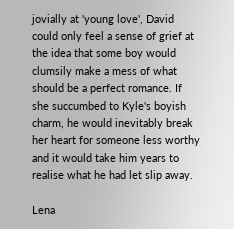jovially at 'young love', David could only feel a sense of grief at the idea that some boy would clumsily make a mess of what should be a perfect romance. If she succumbed to Kyle's boyish charm, he would inevitably break her heart for someone less worthy and it would take him years to realise what he had let slip away.

Lena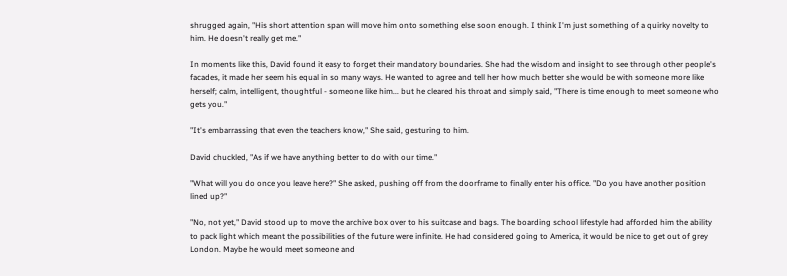shrugged again, "His short attention span will move him onto something else soon enough. I think I'm just something of a quirky novelty to him. He doesn't really get me."

In moments like this, David found it easy to forget their mandatory boundaries. She had the wisdom and insight to see through other people's facades, it made her seem his equal in so many ways. He wanted to agree and tell her how much better she would be with someone more like herself; calm, intelligent, thoughtful - someone like him... but he cleared his throat and simply said, "There is time enough to meet someone who gets you."

"It's embarrassing that even the teachers know," She said, gesturing to him.

David chuckled, "As if we have anything better to do with our time."

"What will you do once you leave here?" She asked, pushing off from the doorframe to finally enter his office. "Do you have another position lined up?"

"No, not yet," David stood up to move the archive box over to his suitcase and bags. The boarding school lifestyle had afforded him the ability to pack light which meant the possibilities of the future were infinite. He had considered going to America, it would be nice to get out of grey London. Maybe he would meet someone and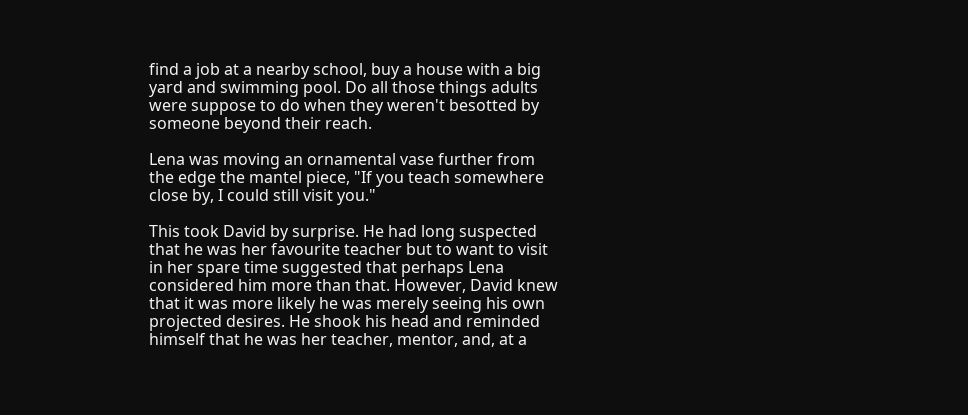find a job at a nearby school, buy a house with a big yard and swimming pool. Do all those things adults were suppose to do when they weren't besotted by someone beyond their reach.

Lena was moving an ornamental vase further from the edge the mantel piece, "If you teach somewhere close by, I could still visit you."

This took David by surprise. He had long suspected that he was her favourite teacher but to want to visit in her spare time suggested that perhaps Lena considered him more than that. However, David knew that it was more likely he was merely seeing his own projected desires. He shook his head and reminded himself that he was her teacher, mentor, and, at a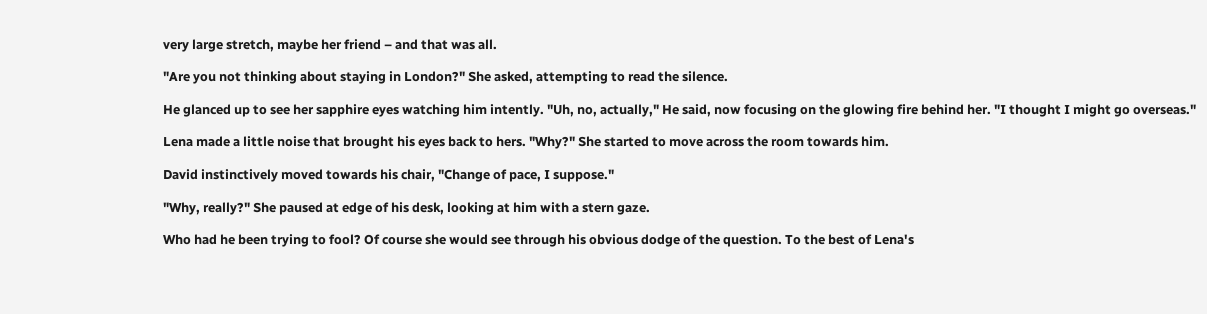very large stretch, maybe her friend – and that was all.

"Are you not thinking about staying in London?" She asked, attempting to read the silence.

He glanced up to see her sapphire eyes watching him intently. "Uh, no, actually," He said, now focusing on the glowing fire behind her. "I thought I might go overseas."

Lena made a little noise that brought his eyes back to hers. "Why?" She started to move across the room towards him.

David instinctively moved towards his chair, "Change of pace, I suppose."

"Why, really?" She paused at edge of his desk, looking at him with a stern gaze.

Who had he been trying to fool? Of course she would see through his obvious dodge of the question. To the best of Lena's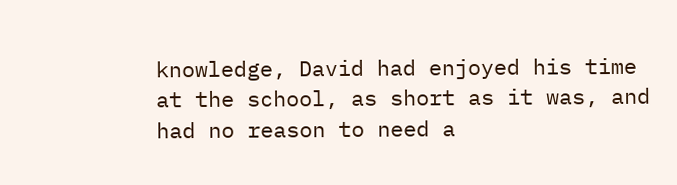knowledge, David had enjoyed his time at the school, as short as it was, and had no reason to need a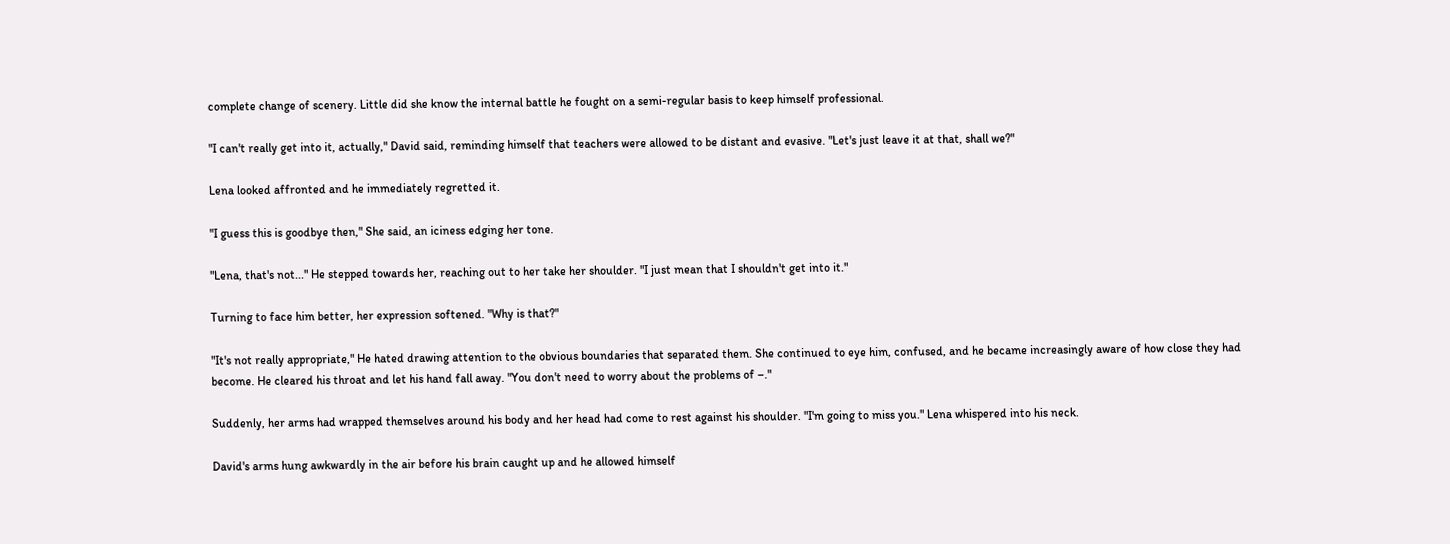complete change of scenery. Little did she know the internal battle he fought on a semi-regular basis to keep himself professional.

"I can't really get into it, actually," David said, reminding himself that teachers were allowed to be distant and evasive. "Let's just leave it at that, shall we?"

Lena looked affronted and he immediately regretted it.

"I guess this is goodbye then," She said, an iciness edging her tone.

"Lena, that's not..." He stepped towards her, reaching out to her take her shoulder. "I just mean that I shouldn't get into it."

Turning to face him better, her expression softened. "Why is that?"

"It's not really appropriate," He hated drawing attention to the obvious boundaries that separated them. She continued to eye him, confused, and he became increasingly aware of how close they had become. He cleared his throat and let his hand fall away. "You don't need to worry about the problems of –."

Suddenly, her arms had wrapped themselves around his body and her head had come to rest against his shoulder. "I'm going to miss you." Lena whispered into his neck.

David's arms hung awkwardly in the air before his brain caught up and he allowed himself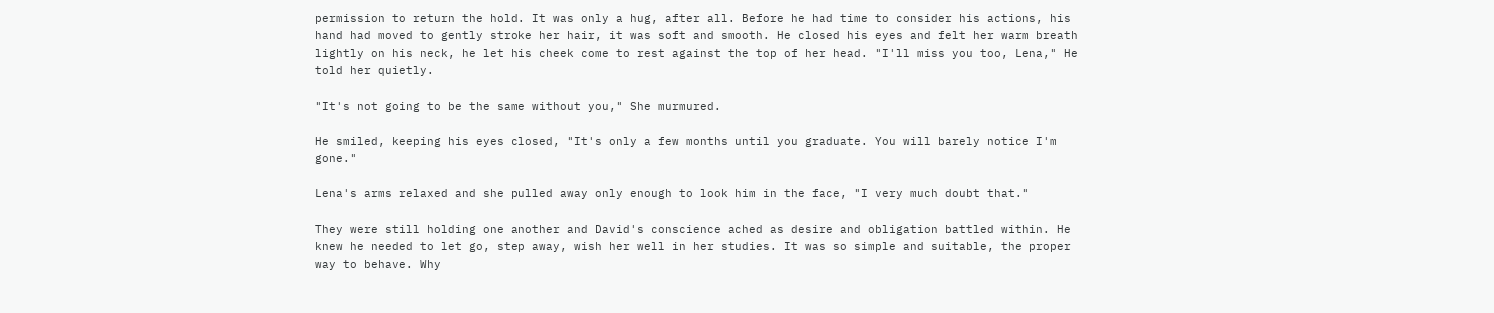permission to return the hold. It was only a hug, after all. Before he had time to consider his actions, his hand had moved to gently stroke her hair, it was soft and smooth. He closed his eyes and felt her warm breath lightly on his neck, he let his cheek come to rest against the top of her head. "I'll miss you too, Lena," He told her quietly.

"It's not going to be the same without you," She murmured.

He smiled, keeping his eyes closed, "It's only a few months until you graduate. You will barely notice I'm gone."

Lena's arms relaxed and she pulled away only enough to look him in the face, "I very much doubt that."

They were still holding one another and David's conscience ached as desire and obligation battled within. He knew he needed to let go, step away, wish her well in her studies. It was so simple and suitable, the proper way to behave. Why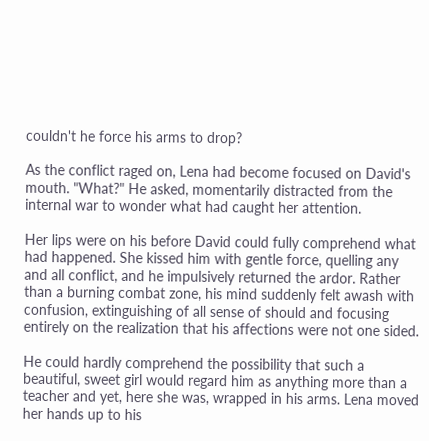couldn't he force his arms to drop?

As the conflict raged on, Lena had become focused on David's mouth. "What?" He asked, momentarily distracted from the internal war to wonder what had caught her attention.

Her lips were on his before David could fully comprehend what had happened. She kissed him with gentle force, quelling any and all conflict, and he impulsively returned the ardor. Rather than a burning combat zone, his mind suddenly felt awash with confusion, extinguishing of all sense of should and focusing entirely on the realization that his affections were not one sided.

He could hardly comprehend the possibility that such a beautiful, sweet girl would regard him as anything more than a teacher and yet, here she was, wrapped in his arms. Lena moved her hands up to his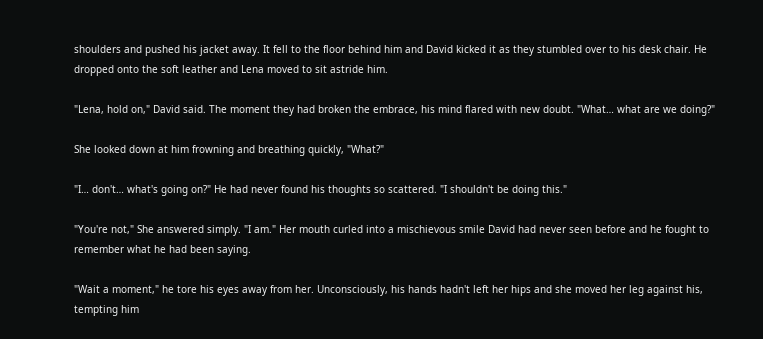shoulders and pushed his jacket away. It fell to the floor behind him and David kicked it as they stumbled over to his desk chair. He dropped onto the soft leather and Lena moved to sit astride him.

"Lena, hold on," David said. The moment they had broken the embrace, his mind flared with new doubt. "What… what are we doing?"

She looked down at him frowning and breathing quickly, "What?"

"I… don't… what's going on?" He had never found his thoughts so scattered. "I shouldn't be doing this."

"You're not," She answered simply. "I am." Her mouth curled into a mischievous smile David had never seen before and he fought to remember what he had been saying.

"Wait a moment," he tore his eyes away from her. Unconsciously, his hands hadn't left her hips and she moved her leg against his, tempting him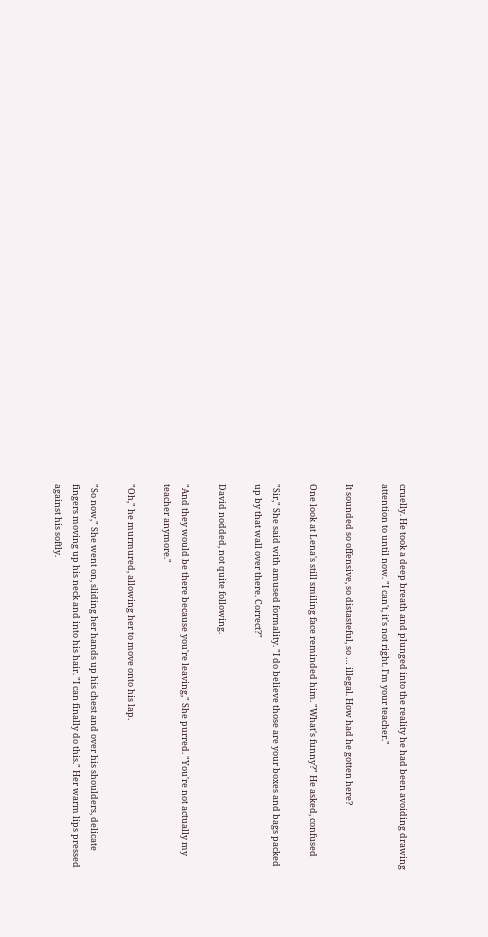cruelly. He took a deep breath and plunged into the reality he had been avoiding drawing attention to until now. "I can't, it's not right. I'm your teacher."

It sounded so offensive, so distasteful, so … illegal. How had he gotten here?

One look at Lena's still smiling face reminded him. "What's funny?" He asked, confused

"Sir," She said with amused formality. "I do believe those are your boxes and bags packed up by that wall over there. Correct?"

David nodded, not quite following.

"And they would be there because you're leaving," She purred. "You're not actually my teacher anymore."

"Oh," he murmured, allowing her to move onto his lap.

"So now," She went on, sliding her hands up his chest and over his shoulders, delicate fingers moving up his neck and into his hair. "I can finally do this." Her warm lips pressed against his softly.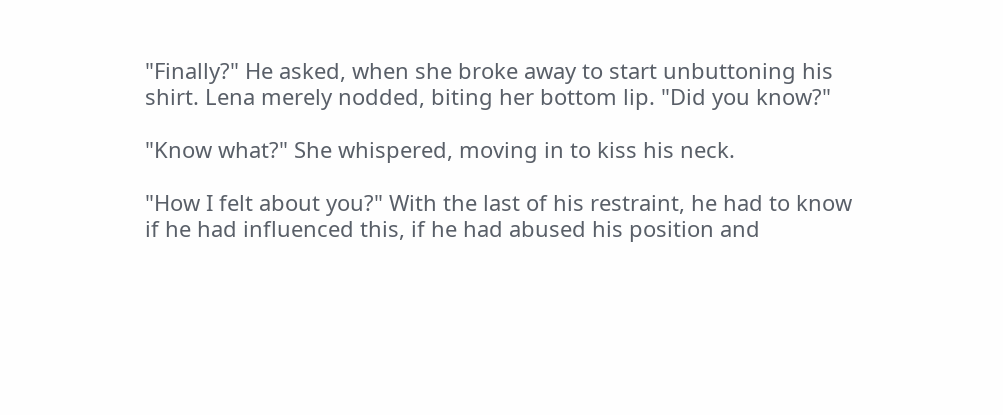"Finally?" He asked, when she broke away to start unbuttoning his shirt. Lena merely nodded, biting her bottom lip. "Did you know?"

"Know what?" She whispered, moving in to kiss his neck.

"How I felt about you?" With the last of his restraint, he had to know if he had influenced this, if he had abused his position and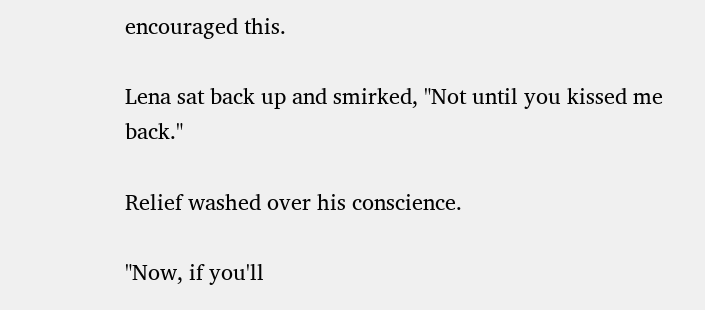encouraged this.

Lena sat back up and smirked, "Not until you kissed me back."

Relief washed over his conscience.

"Now, if you'll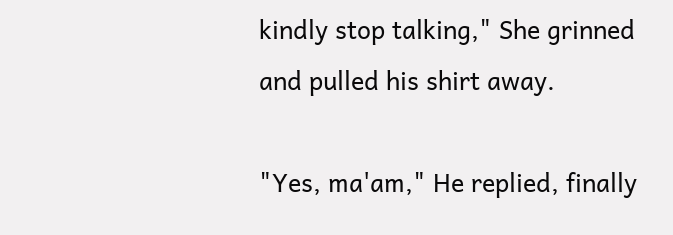kindly stop talking," She grinned and pulled his shirt away.

"Yes, ma'am," He replied, finally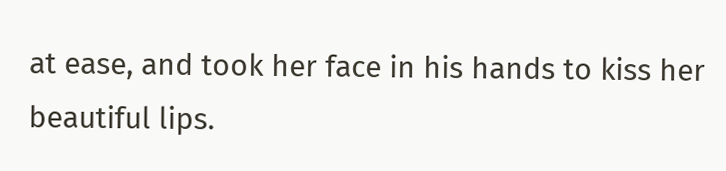at ease, and took her face in his hands to kiss her beautiful lips.